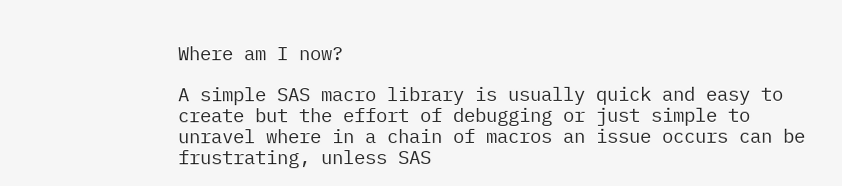Where am I now?

A simple SAS macro library is usually quick and easy to create but the effort of debugging or just simple to unravel where in a chain of macros an issue occurs can be frustrating, unless SAS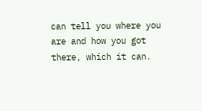can tell you where you are and how you got there, which it can.